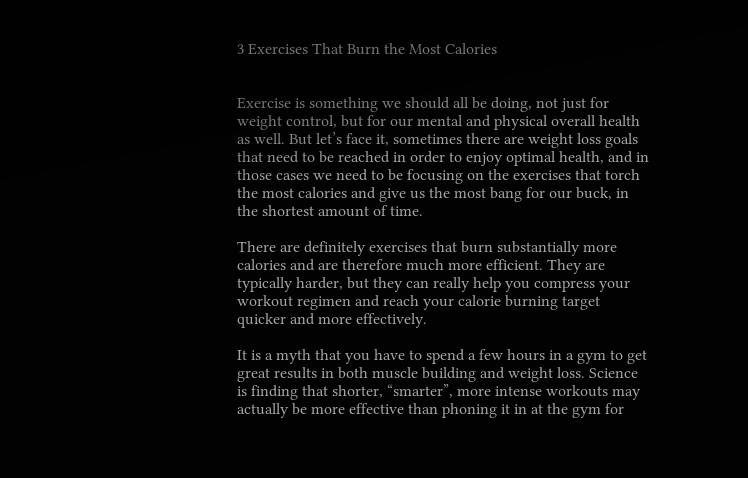3 Exercises That Burn the Most Calories


Exercise is something we should all be doing, not just for weight control, but for our mental and physical overall health as well. But let’s face it, sometimes there are weight loss goals that need to be reached in order to enjoy optimal health, and in those cases we need to be focusing on the exercises that torch the most calories and give us the most bang for our buck, in the shortest amount of time.

There are definitely exercises that burn substantially more calories and are therefore much more efficient. They are typically harder, but they can really help you compress your workout regimen and reach your calorie burning target quicker and more effectively.

It is a myth that you have to spend a few hours in a gym to get great results in both muscle building and weight loss. Science is finding that shorter, “smarter”, more intense workouts may actually be more effective than phoning it in at the gym for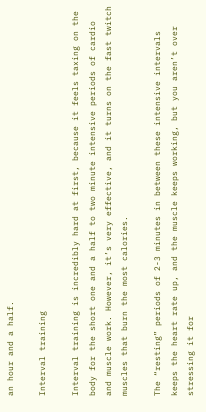an hour and a half.

Interval training

Interval training is incredibly hard at first, because it feels taxing on the body for the short one and a half to two minute intensive periods of cardio and muscle work. However, it’s very effective, and it turns on the fast twitch muscles that burn the most calories.

The “resting” periods of 2-3 minutes in between these intensive intervals keeps the heart rate up, and the muscle keeps working, but you aren’t over stressing it for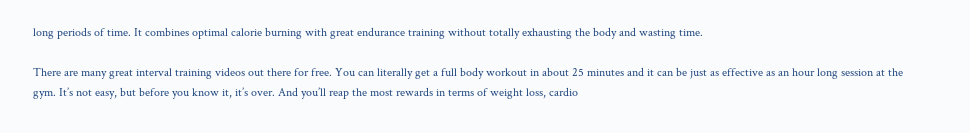long periods of time. It combines optimal calorie burning with great endurance training without totally exhausting the body and wasting time.

There are many great interval training videos out there for free. You can literally get a full body workout in about 25 minutes and it can be just as effective as an hour long session at the gym. It’s not easy, but before you know it, it’s over. And you’ll reap the most rewards in terms of weight loss, cardio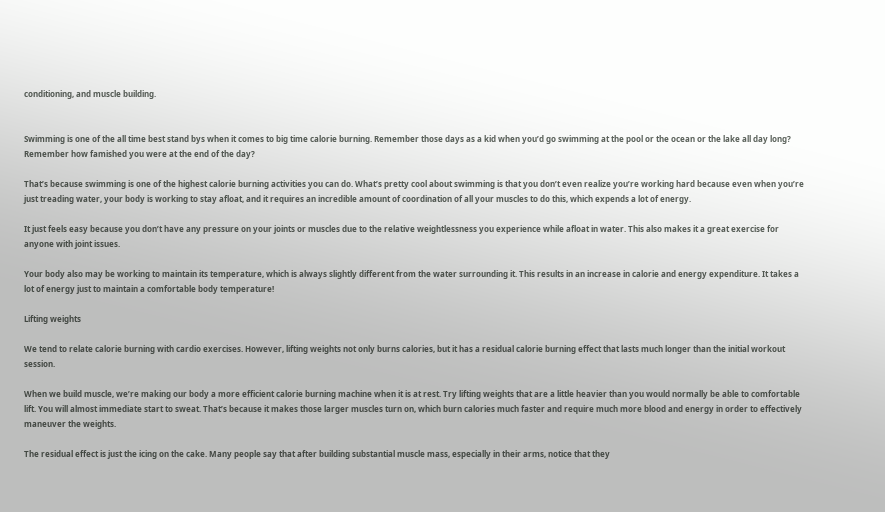conditioning, and muscle building.


Swimming is one of the all time best stand bys when it comes to big time calorie burning. Remember those days as a kid when you’d go swimming at the pool or the ocean or the lake all day long? Remember how famished you were at the end of the day?

That’s because swimming is one of the highest calorie burning activities you can do. What’s pretty cool about swimming is that you don’t even realize you’re working hard because even when you’re just treading water, your body is working to stay afloat, and it requires an incredible amount of coordination of all your muscles to do this, which expends a lot of energy.

It just feels easy because you don’t have any pressure on your joints or muscles due to the relative weightlessness you experience while afloat in water. This also makes it a great exercise for anyone with joint issues.

Your body also may be working to maintain its temperature, which is always slightly different from the water surrounding it. This results in an increase in calorie and energy expenditure. It takes a lot of energy just to maintain a comfortable body temperature!

Lifting weights

We tend to relate calorie burning with cardio exercises. However, lifting weights not only burns calories, but it has a residual calorie burning effect that lasts much longer than the initial workout session.

When we build muscle, we’re making our body a more efficient calorie burning machine when it is at rest. Try lifting weights that are a little heavier than you would normally be able to comfortable lift. You will almost immediate start to sweat. That’s because it makes those larger muscles turn on, which burn calories much faster and require much more blood and energy in order to effectively maneuver the weights.

The residual effect is just the icing on the cake. Many people say that after building substantial muscle mass, especially in their arms, notice that they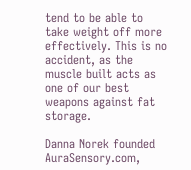tend to be able to take weight off more effectively. This is no accident, as the muscle built acts as one of our best weapons against fat storage.

Danna Norek founded AuraSensory.com,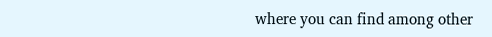where you can find among other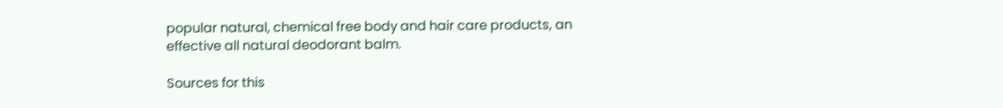popular natural, chemical free body and hair care products, an effective all natural deodorant balm.

Sources for this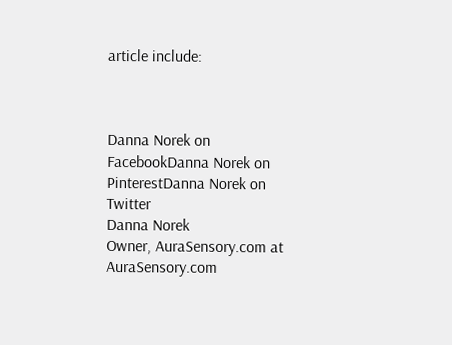article include:



Danna Norek on FacebookDanna Norek on PinterestDanna Norek on Twitter
Danna Norek
Owner, AuraSensory.com at AuraSensory.com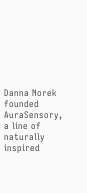Danna Norek founded AuraSensory, a line of naturally inspired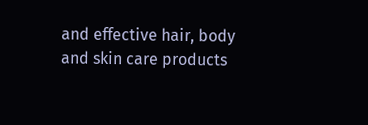and effective hair, body and skin care products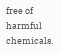free of harmful chemicals.